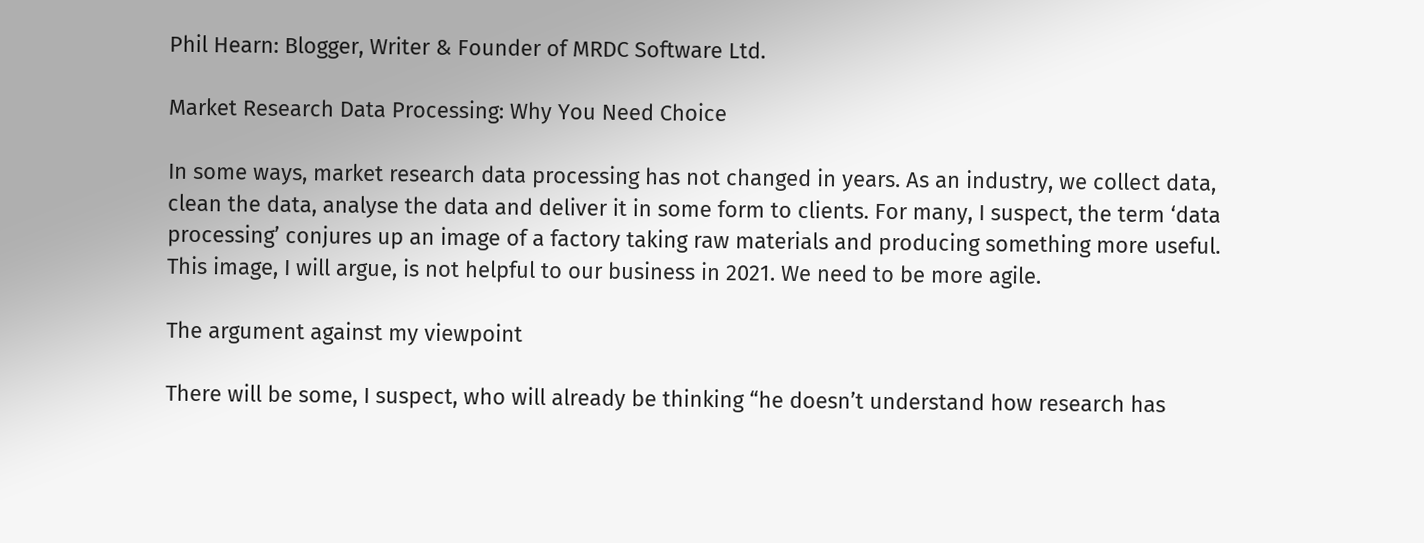Phil Hearn: Blogger, Writer & Founder of MRDC Software Ltd.

Market Research Data Processing: Why You Need Choice

In some ways, market research data processing has not changed in years. As an industry, we collect data, clean the data, analyse the data and deliver it in some form to clients. For many, I suspect, the term ‘data processing’ conjures up an image of a factory taking raw materials and producing something more useful. This image, I will argue, is not helpful to our business in 2021. We need to be more agile.

The argument against my viewpoint

There will be some, I suspect, who will already be thinking “he doesn’t understand how research has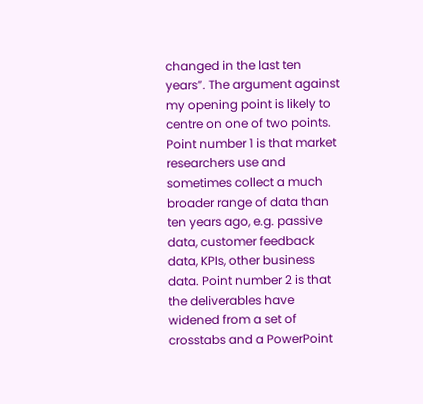changed in the last ten years”. The argument against my opening point is likely to centre on one of two points. Point number 1 is that market researchers use and sometimes collect a much broader range of data than ten years ago, e.g. passive data, customer feedback data, KPIs, other business data. Point number 2 is that the deliverables have widened from a set of crosstabs and a PowerPoint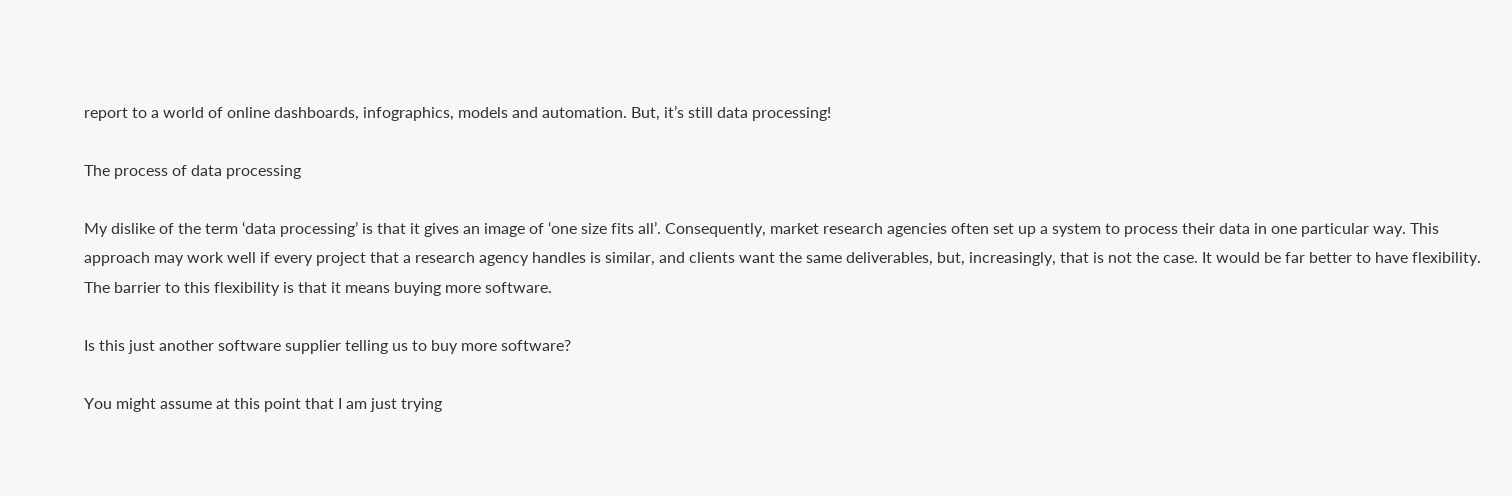report to a world of online dashboards, infographics, models and automation. But, it’s still data processing!

The process of data processing

My dislike of the term ‘data processing’ is that it gives an image of ‘one size fits all’. Consequently, market research agencies often set up a system to process their data in one particular way. This approach may work well if every project that a research agency handles is similar, and clients want the same deliverables, but, increasingly, that is not the case. It would be far better to have flexibility. The barrier to this flexibility is that it means buying more software.

Is this just another software supplier telling us to buy more software?

You might assume at this point that I am just trying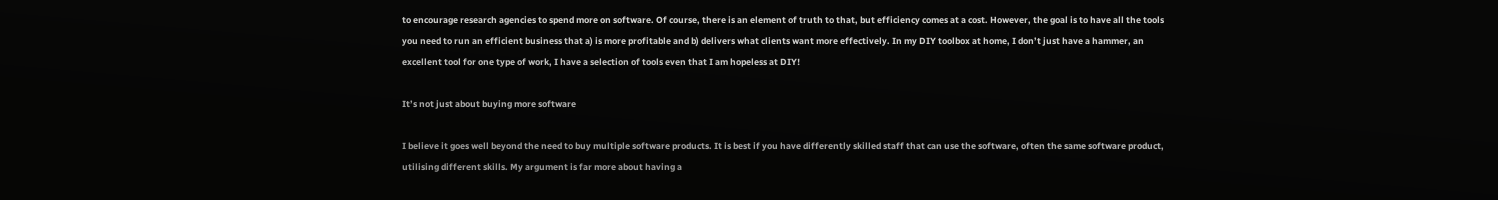to encourage research agencies to spend more on software. Of course, there is an element of truth to that, but efficiency comes at a cost. However, the goal is to have all the tools you need to run an efficient business that a) is more profitable and b) delivers what clients want more effectively. In my DIY toolbox at home, I don’t just have a hammer, an excellent tool for one type of work, I have a selection of tools even that I am hopeless at DIY!

It’s not just about buying more software

I believe it goes well beyond the need to buy multiple software products. It is best if you have differently skilled staff that can use the software, often the same software product, utilising different skills. My argument is far more about having a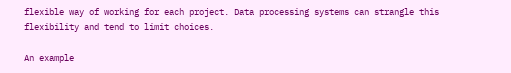flexible way of working for each project. Data processing systems can strangle this flexibility and tend to limit choices.

An example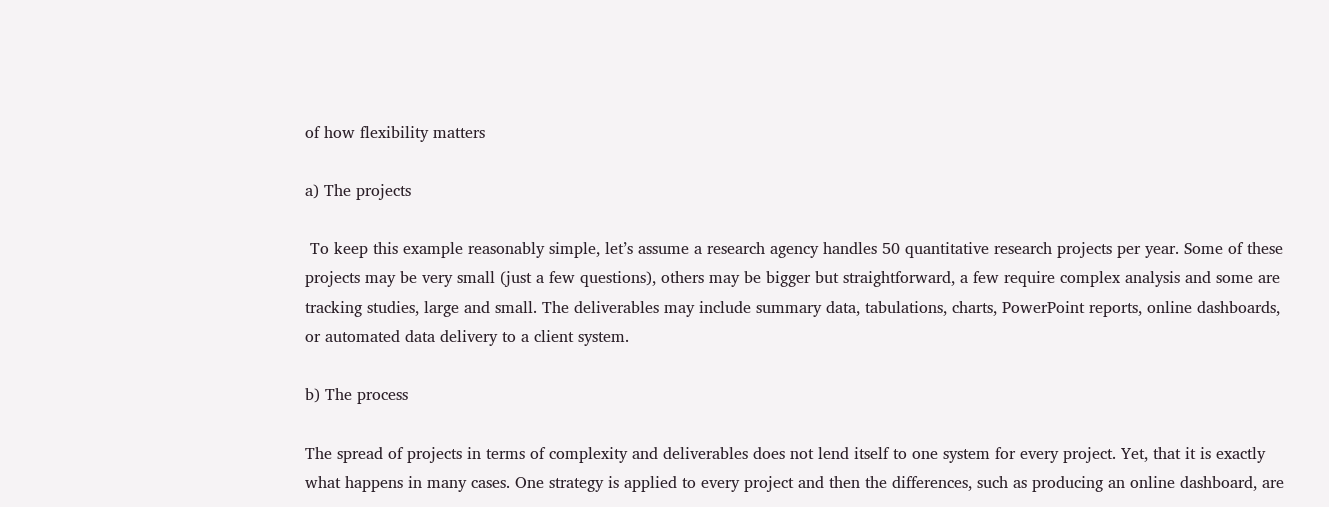of how flexibility matters

a) The projects

 To keep this example reasonably simple, let’s assume a research agency handles 50 quantitative research projects per year. Some of these projects may be very small (just a few questions), others may be bigger but straightforward, a few require complex analysis and some are tracking studies, large and small. The deliverables may include summary data, tabulations, charts, PowerPoint reports, online dashboards, or automated data delivery to a client system.

b) The process

The spread of projects in terms of complexity and deliverables does not lend itself to one system for every project. Yet, that it is exactly what happens in many cases. One strategy is applied to every project and then the differences, such as producing an online dashboard, are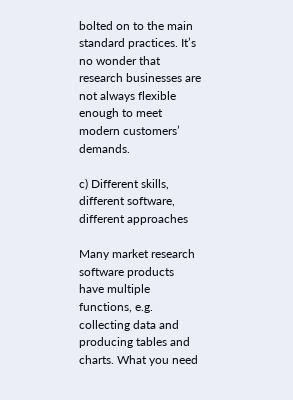bolted on to the main standard practices. It’s no wonder that research businesses are not always flexible enough to meet modern customers’ demands.

c) Different skills, different software, different approaches

Many market research software products have multiple functions, e.g. collecting data and producing tables and charts. What you need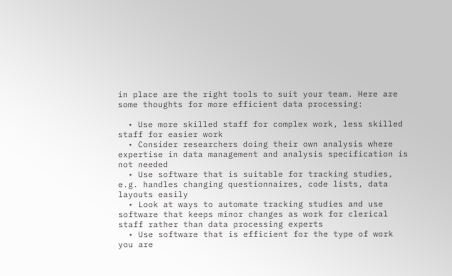in place are the right tools to suit your team. Here are some thoughts for more efficient data processing:

  • Use more skilled staff for complex work, less skilled staff for easier work
  • Consider researchers doing their own analysis where expertise in data management and analysis specification is not needed
  • Use software that is suitable for tracking studies, e.g. handles changing questionnaires, code lists, data layouts easily
  • Look at ways to automate tracking studies and use software that keeps minor changes as work for clerical staff rather than data processing experts
  • Use software that is efficient for the type of work you are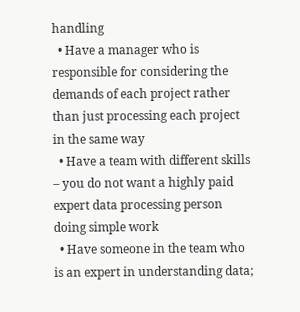handling
  • Have a manager who is responsible for considering the demands of each project rather than just processing each project in the same way
  • Have a team with different skills – you do not want a highly paid expert data processing person doing simple work
  • Have someone in the team who is an expert in understanding data;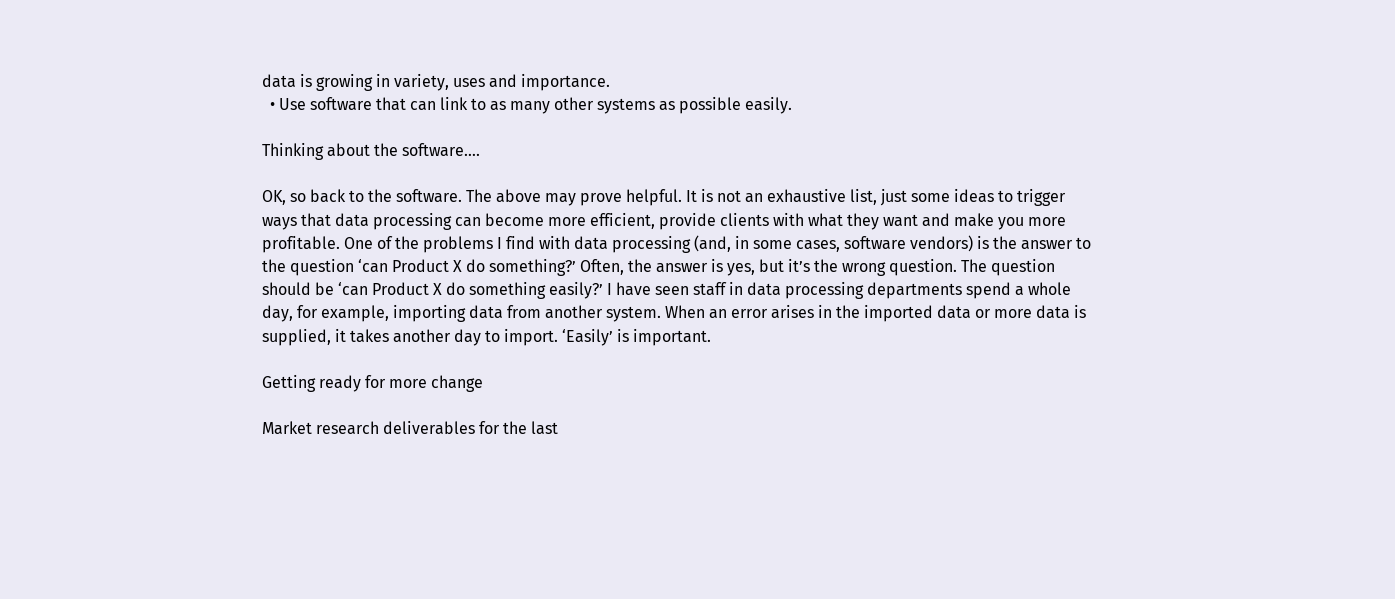data is growing in variety, uses and importance.
  • Use software that can link to as many other systems as possible easily.

Thinking about the software….

OK, so back to the software. The above may prove helpful. It is not an exhaustive list, just some ideas to trigger ways that data processing can become more efficient, provide clients with what they want and make you more profitable. One of the problems I find with data processing (and, in some cases, software vendors) is the answer to the question ‘can Product X do something?’ Often, the answer is yes, but it’s the wrong question. The question should be ‘can Product X do something easily?’ I have seen staff in data processing departments spend a whole day, for example, importing data from another system. When an error arises in the imported data or more data is supplied, it takes another day to import. ‘Easily’ is important.

Getting ready for more change

Market research deliverables for the last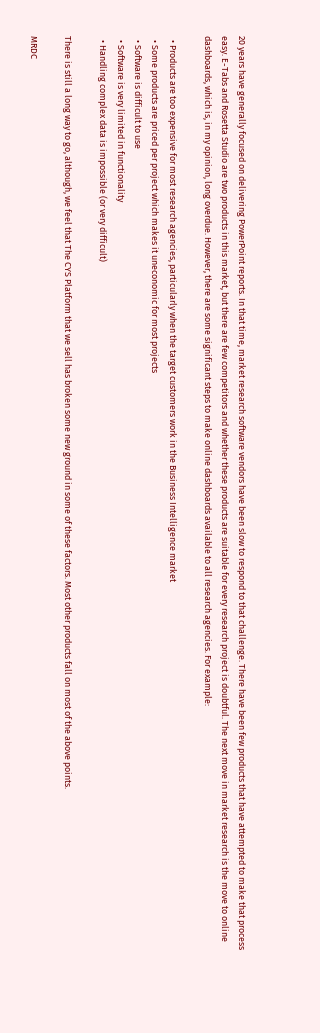20 years have generally focused on delivering PowerPoint reports. In that time, market research software vendors have been slow to respond to that challenge. There have been few products that have attempted to make that process easy. E-Tabs and Rosetta Studio are two products in this market, but there are few competitors and whether these products are suitable for every research project is doubtful. The next move in market research is the move to online dashboards, which is, in my opinion, long overdue. However, there are some significant steps to make online dashboards available to all research agencies. For example:

  • Products are too expensive for most research agencies, particularly when the target customers work in the Business Intelligence market
  • Some products are priced per project which makes it uneconomic for most projects
  • Software is difficult to use
  • Software is very limited in functionality
  • Handling complex data is impossible (or very difficult)

There is still a long way to go, although, we feel that The CYS Platform that we sell has broken some new ground in some of these factors. Most other products fall on most of the above points.

MRDC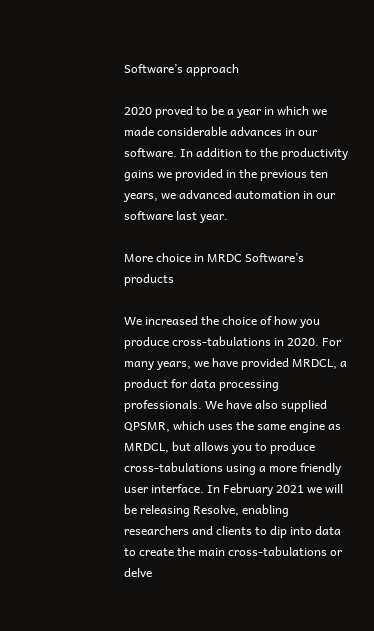Software’s approach

2020 proved to be a year in which we made considerable advances in our software. In addition to the productivity gains we provided in the previous ten years, we advanced automation in our software last year.

More choice in MRDC Software’s products

We increased the choice of how you produce cross-tabulations in 2020. For many years, we have provided MRDCL, a product for data processing professionals. We have also supplied QPSMR, which uses the same engine as MRDCL, but allows you to produce cross-tabulations using a more friendly user interface. In February 2021 we will be releasing Resolve, enabling researchers and clients to dip into data to create the main cross-tabulations or delve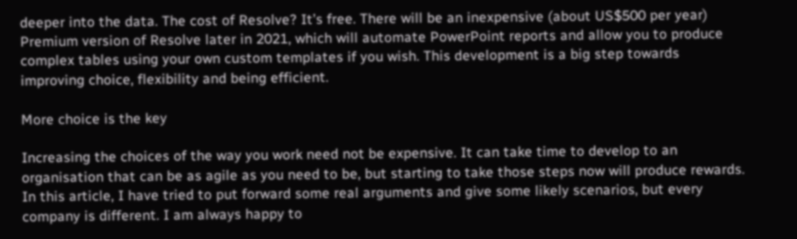deeper into the data. The cost of Resolve? It’s free. There will be an inexpensive (about US$500 per year) Premium version of Resolve later in 2021, which will automate PowerPoint reports and allow you to produce complex tables using your own custom templates if you wish. This development is a big step towards improving choice, flexibility and being efficient.

More choice is the key

Increasing the choices of the way you work need not be expensive. It can take time to develop to an organisation that can be as agile as you need to be, but starting to take those steps now will produce rewards. In this article, I have tried to put forward some real arguments and give some likely scenarios, but every company is different. I am always happy to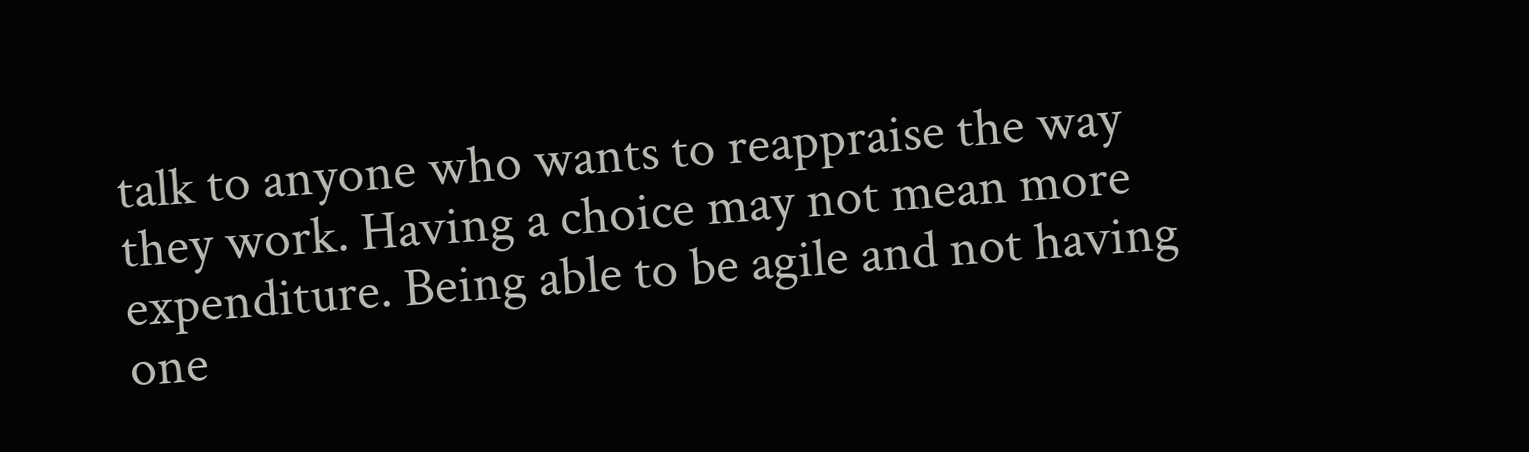talk to anyone who wants to reappraise the way they work. Having a choice may not mean more expenditure. Being able to be agile and not having one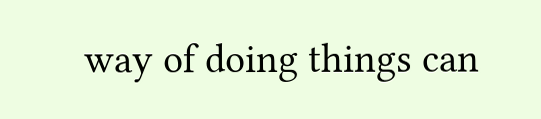way of doing things can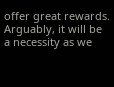offer great rewards. Arguably, it will be a necessity as we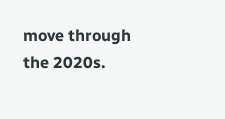move through the 2020s.